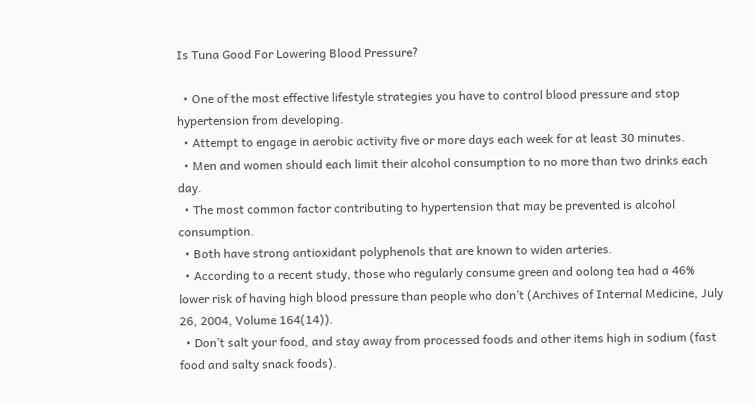Is Tuna Good For Lowering Blood Pressure?

  • One of the most effective lifestyle strategies you have to control blood pressure and stop hypertension from developing.
  • Attempt to engage in aerobic activity five or more days each week for at least 30 minutes.
  • Men and women should each limit their alcohol consumption to no more than two drinks each day.
  • The most common factor contributing to hypertension that may be prevented is alcohol consumption.
  • Both have strong antioxidant polyphenols that are known to widen arteries.
  • According to a recent study, those who regularly consume green and oolong tea had a 46% lower risk of having high blood pressure than people who don’t (Archives of Internal Medicine, July 26, 2004, Volume 164(14)).
  • Don’t salt your food, and stay away from processed foods and other items high in sodium (fast food and salty snack foods).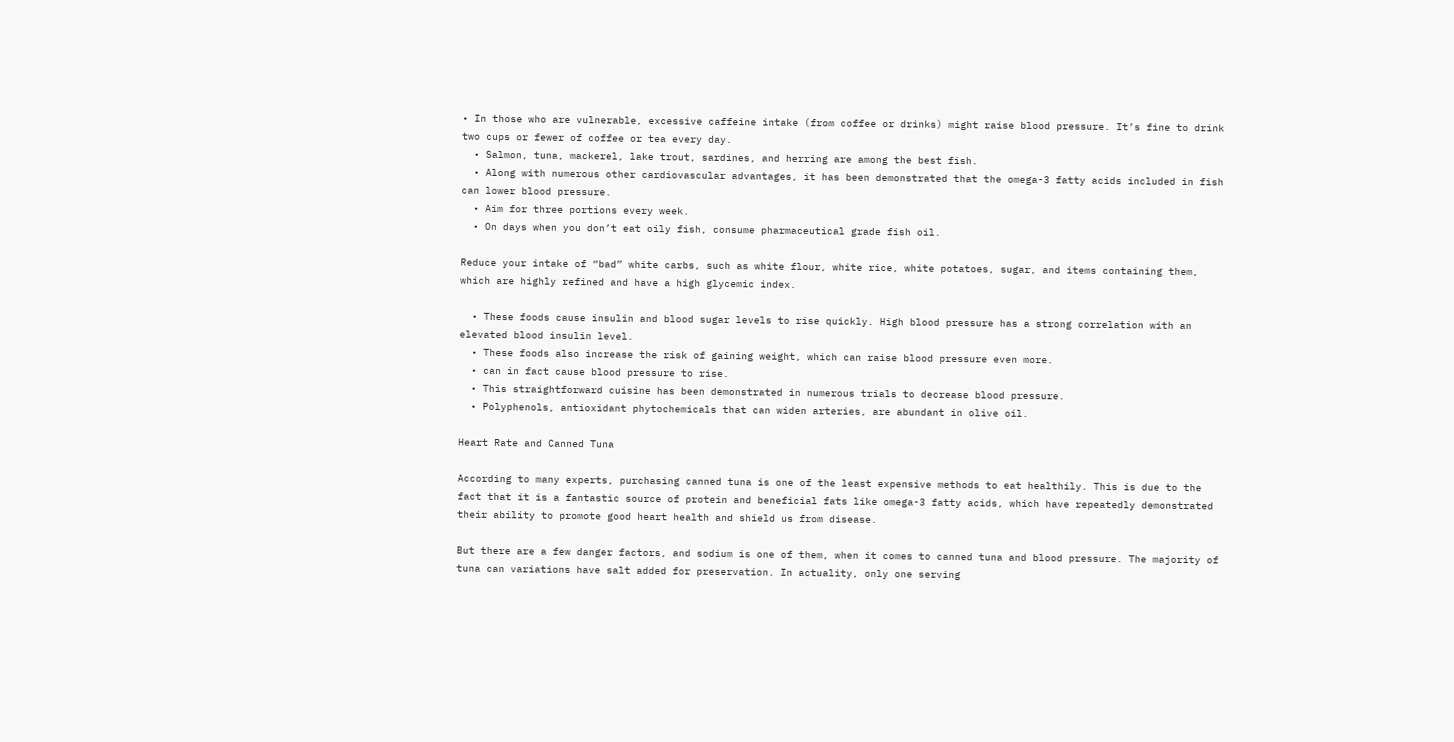• In those who are vulnerable, excessive caffeine intake (from coffee or drinks) might raise blood pressure. It’s fine to drink two cups or fewer of coffee or tea every day.
  • Salmon, tuna, mackerel, lake trout, sardines, and herring are among the best fish.
  • Along with numerous other cardiovascular advantages, it has been demonstrated that the omega-3 fatty acids included in fish can lower blood pressure.
  • Aim for three portions every week.
  • On days when you don’t eat oily fish, consume pharmaceutical grade fish oil.

Reduce your intake of “bad” white carbs, such as white flour, white rice, white potatoes, sugar, and items containing them, which are highly refined and have a high glycemic index.

  • These foods cause insulin and blood sugar levels to rise quickly. High blood pressure has a strong correlation with an elevated blood insulin level.
  • These foods also increase the risk of gaining weight, which can raise blood pressure even more.
  • can in fact cause blood pressure to rise.
  • This straightforward cuisine has been demonstrated in numerous trials to decrease blood pressure.
  • Polyphenols, antioxidant phytochemicals that can widen arteries, are abundant in olive oil.

Heart Rate and Canned Tuna

According to many experts, purchasing canned tuna is one of the least expensive methods to eat healthily. This is due to the fact that it is a fantastic source of protein and beneficial fats like omega-3 fatty acids, which have repeatedly demonstrated their ability to promote good heart health and shield us from disease.

But there are a few danger factors, and sodium is one of them, when it comes to canned tuna and blood pressure. The majority of tuna can variations have salt added for preservation. In actuality, only one serving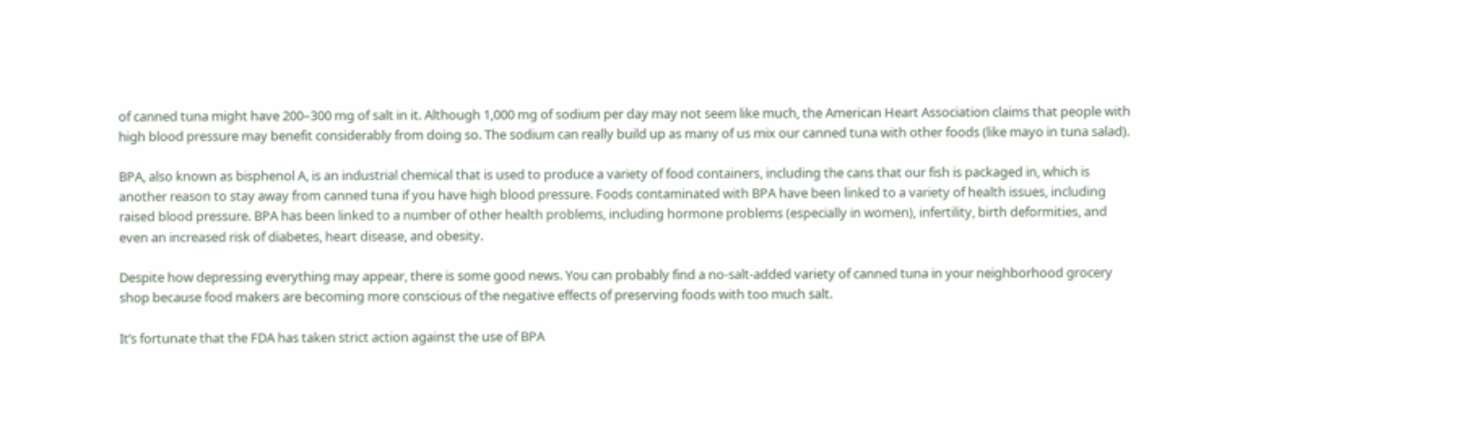of canned tuna might have 200–300 mg of salt in it. Although 1,000 mg of sodium per day may not seem like much, the American Heart Association claims that people with high blood pressure may benefit considerably from doing so. The sodium can really build up as many of us mix our canned tuna with other foods (like mayo in tuna salad).

BPA, also known as bisphenol A, is an industrial chemical that is used to produce a variety of food containers, including the cans that our fish is packaged in, which is another reason to stay away from canned tuna if you have high blood pressure. Foods contaminated with BPA have been linked to a variety of health issues, including raised blood pressure. BPA has been linked to a number of other health problems, including hormone problems (especially in women), infertility, birth deformities, and even an increased risk of diabetes, heart disease, and obesity.

Despite how depressing everything may appear, there is some good news. You can probably find a no-salt-added variety of canned tuna in your neighborhood grocery shop because food makers are becoming more conscious of the negative effects of preserving foods with too much salt.

It’s fortunate that the FDA has taken strict action against the use of BPA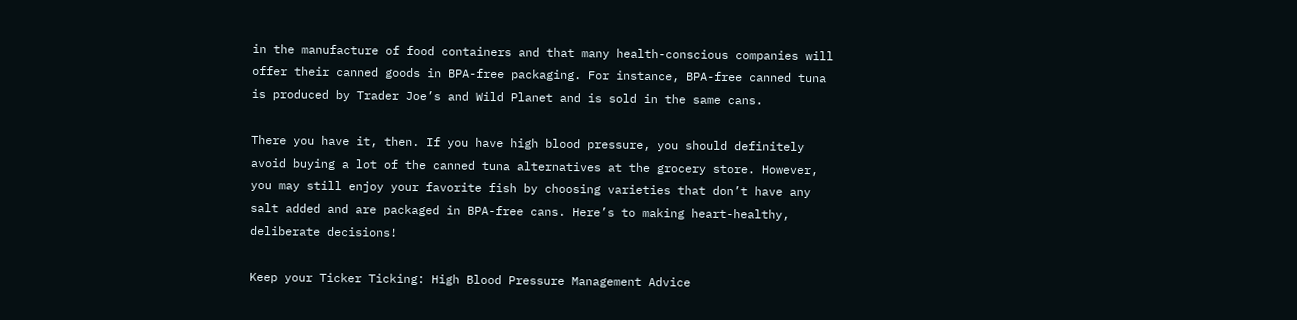in the manufacture of food containers and that many health-conscious companies will offer their canned goods in BPA-free packaging. For instance, BPA-free canned tuna is produced by Trader Joe’s and Wild Planet and is sold in the same cans.

There you have it, then. If you have high blood pressure, you should definitely avoid buying a lot of the canned tuna alternatives at the grocery store. However, you may still enjoy your favorite fish by choosing varieties that don’t have any salt added and are packaged in BPA-free cans. Here’s to making heart-healthy, deliberate decisions!

Keep your Ticker Ticking: High Blood Pressure Management Advice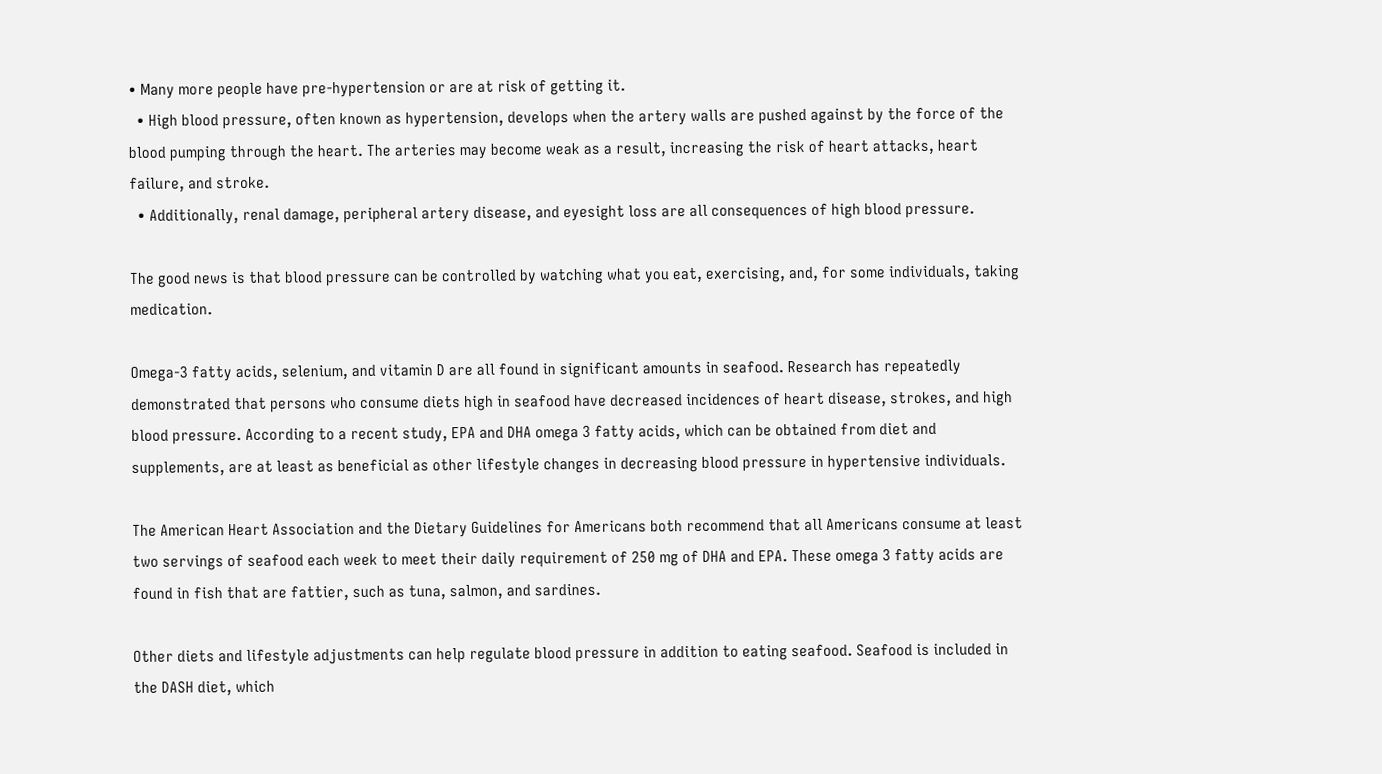• Many more people have pre-hypertension or are at risk of getting it.
  • High blood pressure, often known as hypertension, develops when the artery walls are pushed against by the force of the blood pumping through the heart. The arteries may become weak as a result, increasing the risk of heart attacks, heart failure, and stroke.
  • Additionally, renal damage, peripheral artery disease, and eyesight loss are all consequences of high blood pressure.

The good news is that blood pressure can be controlled by watching what you eat, exercising, and, for some individuals, taking medication.

Omega-3 fatty acids, selenium, and vitamin D are all found in significant amounts in seafood. Research has repeatedly demonstrated that persons who consume diets high in seafood have decreased incidences of heart disease, strokes, and high blood pressure. According to a recent study, EPA and DHA omega 3 fatty acids, which can be obtained from diet and supplements, are at least as beneficial as other lifestyle changes in decreasing blood pressure in hypertensive individuals.

The American Heart Association and the Dietary Guidelines for Americans both recommend that all Americans consume at least two servings of seafood each week to meet their daily requirement of 250 mg of DHA and EPA. These omega 3 fatty acids are found in fish that are fattier, such as tuna, salmon, and sardines.

Other diets and lifestyle adjustments can help regulate blood pressure in addition to eating seafood. Seafood is included in the DASH diet, which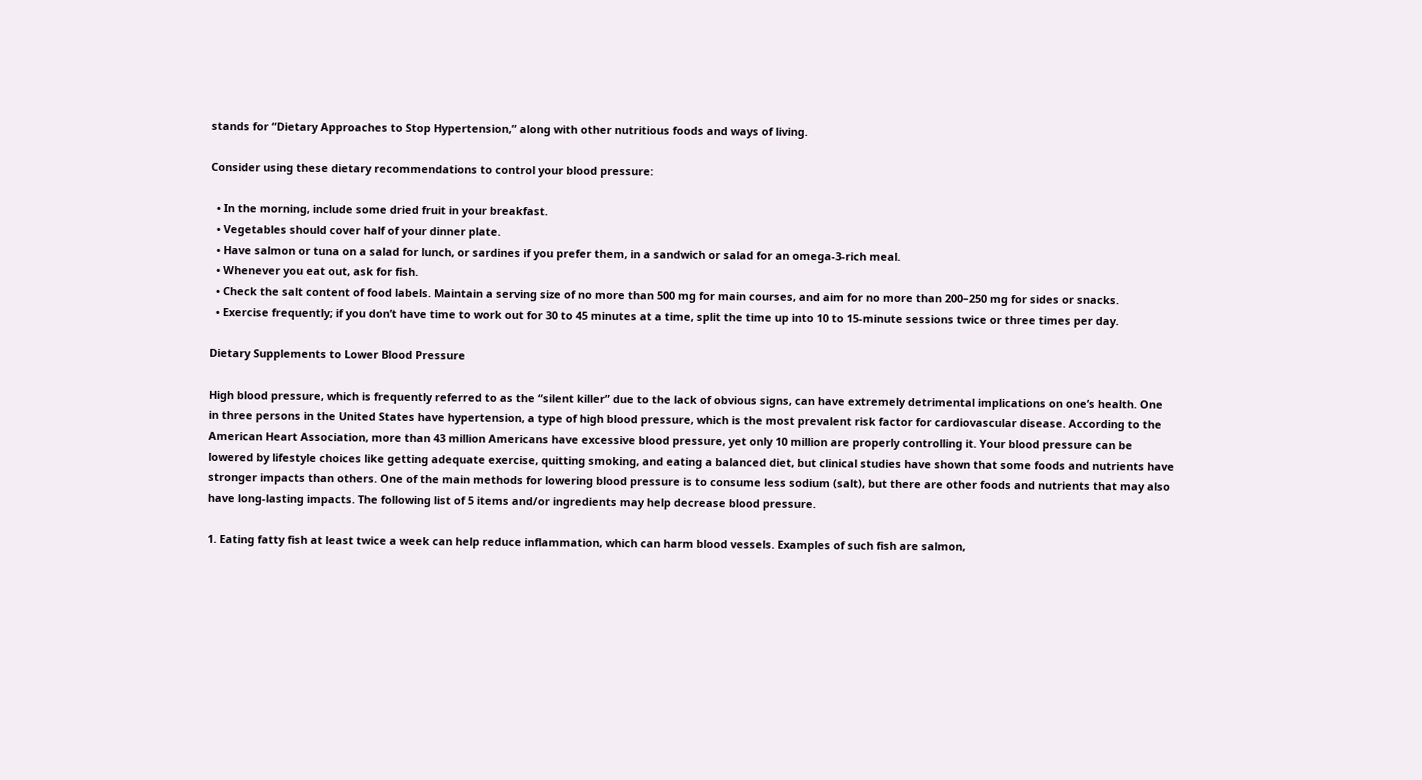stands for “Dietary Approaches to Stop Hypertension,” along with other nutritious foods and ways of living.

Consider using these dietary recommendations to control your blood pressure:

  • In the morning, include some dried fruit in your breakfast.
  • Vegetables should cover half of your dinner plate.
  • Have salmon or tuna on a salad for lunch, or sardines if you prefer them, in a sandwich or salad for an omega-3-rich meal.
  • Whenever you eat out, ask for fish.
  • Check the salt content of food labels. Maintain a serving size of no more than 500 mg for main courses, and aim for no more than 200–250 mg for sides or snacks.
  • Exercise frequently; if you don’t have time to work out for 30 to 45 minutes at a time, split the time up into 10 to 15-minute sessions twice or three times per day.

Dietary Supplements to Lower Blood Pressure

High blood pressure, which is frequently referred to as the “silent killer” due to the lack of obvious signs, can have extremely detrimental implications on one’s health. One in three persons in the United States have hypertension, a type of high blood pressure, which is the most prevalent risk factor for cardiovascular disease. According to the American Heart Association, more than 43 million Americans have excessive blood pressure, yet only 10 million are properly controlling it. Your blood pressure can be lowered by lifestyle choices like getting adequate exercise, quitting smoking, and eating a balanced diet, but clinical studies have shown that some foods and nutrients have stronger impacts than others. One of the main methods for lowering blood pressure is to consume less sodium (salt), but there are other foods and nutrients that may also have long-lasting impacts. The following list of 5 items and/or ingredients may help decrease blood pressure.

1. Eating fatty fish at least twice a week can help reduce inflammation, which can harm blood vessels. Examples of such fish are salmon,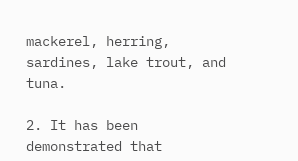mackerel, herring, sardines, lake trout, and tuna.

2. It has been demonstrated that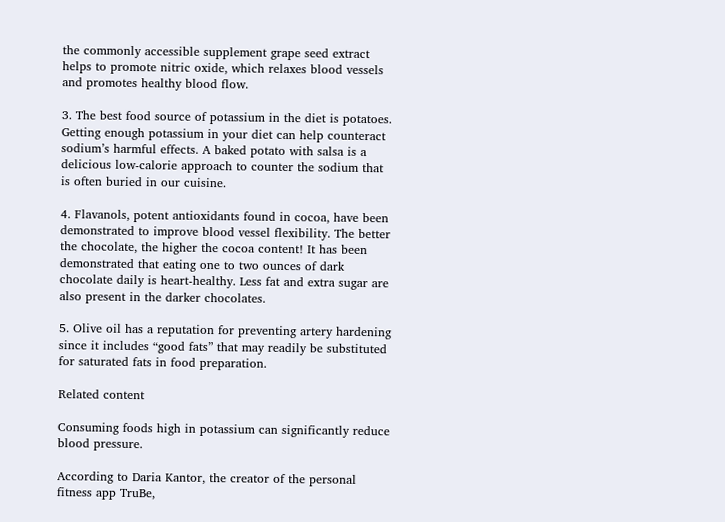the commonly accessible supplement grape seed extract helps to promote nitric oxide, which relaxes blood vessels and promotes healthy blood flow.

3. The best food source of potassium in the diet is potatoes. Getting enough potassium in your diet can help counteract sodium’s harmful effects. A baked potato with salsa is a delicious low-calorie approach to counter the sodium that is often buried in our cuisine.

4. Flavanols, potent antioxidants found in cocoa, have been demonstrated to improve blood vessel flexibility. The better the chocolate, the higher the cocoa content! It has been demonstrated that eating one to two ounces of dark chocolate daily is heart-healthy. Less fat and extra sugar are also present in the darker chocolates.

5. Olive oil has a reputation for preventing artery hardening since it includes “good fats” that may readily be substituted for saturated fats in food preparation.

Related content

Consuming foods high in potassium can significantly reduce blood pressure.

According to Daria Kantor, the creator of the personal fitness app TruBe,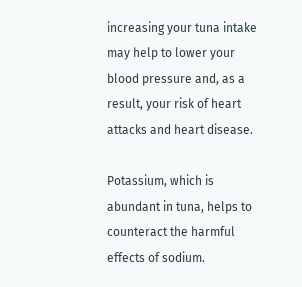increasing your tuna intake may help to lower your blood pressure and, as a result, your risk of heart attacks and heart disease.

Potassium, which is abundant in tuna, helps to counteract the harmful effects of sodium.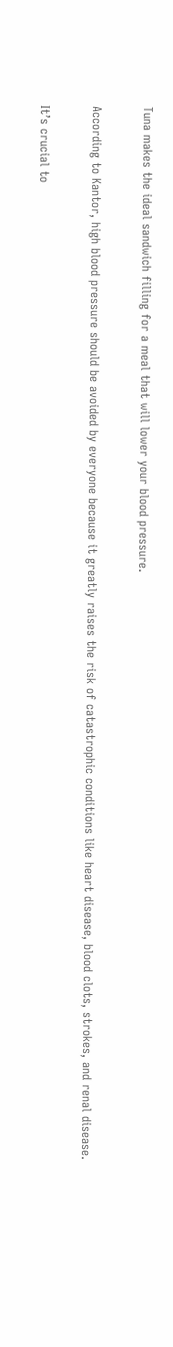Tuna makes the ideal sandwich filling for a meal that will lower your blood pressure.

According to Kantor, high blood pressure should be avoided by everyone because it greatly raises the risk of catastrophic conditions like heart disease, blood clots, strokes, and renal disease.

It’s crucial to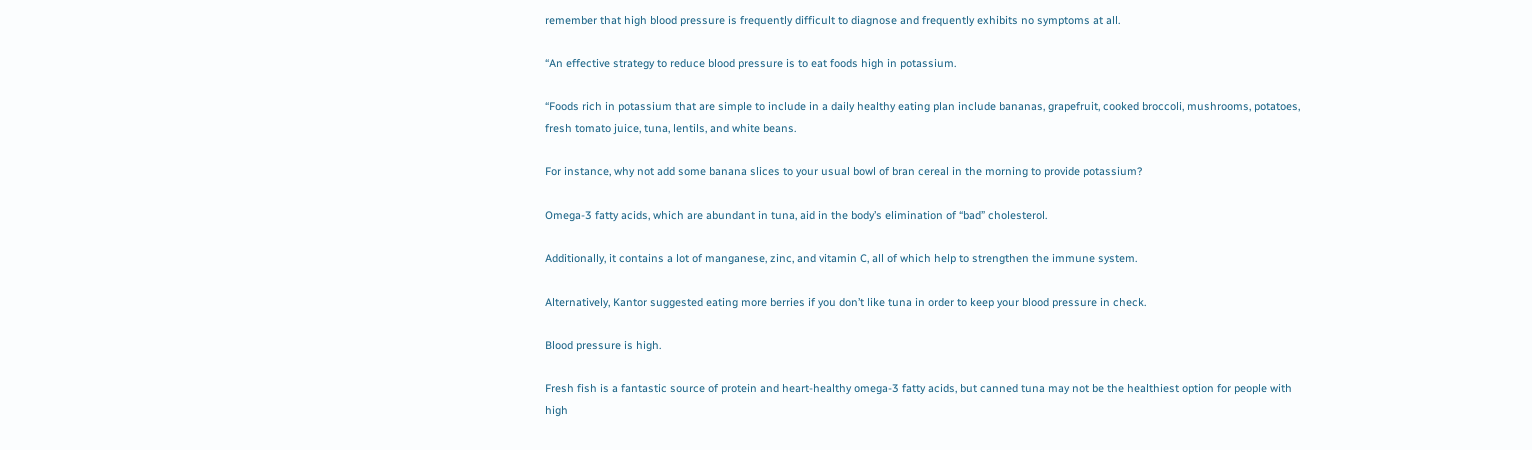remember that high blood pressure is frequently difficult to diagnose and frequently exhibits no symptoms at all.

“An effective strategy to reduce blood pressure is to eat foods high in potassium.

“Foods rich in potassium that are simple to include in a daily healthy eating plan include bananas, grapefruit, cooked broccoli, mushrooms, potatoes, fresh tomato juice, tuna, lentils, and white beans.

For instance, why not add some banana slices to your usual bowl of bran cereal in the morning to provide potassium?

Omega-3 fatty acids, which are abundant in tuna, aid in the body’s elimination of “bad” cholesterol.

Additionally, it contains a lot of manganese, zinc, and vitamin C, all of which help to strengthen the immune system.

Alternatively, Kantor suggested eating more berries if you don’t like tuna in order to keep your blood pressure in check.

Blood pressure is high.

Fresh fish is a fantastic source of protein and heart-healthy omega-3 fatty acids, but canned tuna may not be the healthiest option for people with high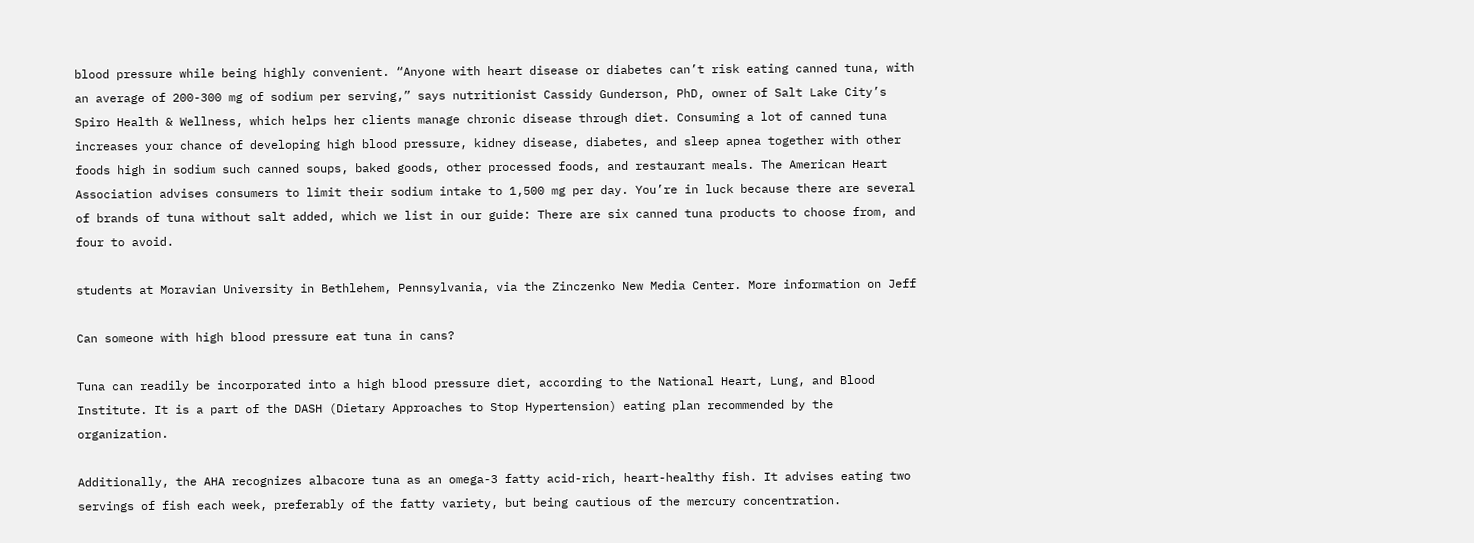blood pressure while being highly convenient. “Anyone with heart disease or diabetes can’t risk eating canned tuna, with an average of 200-300 mg of sodium per serving,” says nutritionist Cassidy Gunderson, PhD, owner of Salt Lake City’s Spiro Health & Wellness, which helps her clients manage chronic disease through diet. Consuming a lot of canned tuna increases your chance of developing high blood pressure, kidney disease, diabetes, and sleep apnea together with other foods high in sodium such canned soups, baked goods, other processed foods, and restaurant meals. The American Heart Association advises consumers to limit their sodium intake to 1,500 mg per day. You’re in luck because there are several of brands of tuna without salt added, which we list in our guide: There are six canned tuna products to choose from, and four to avoid.

students at Moravian University in Bethlehem, Pennsylvania, via the Zinczenko New Media Center. More information on Jeff

Can someone with high blood pressure eat tuna in cans?

Tuna can readily be incorporated into a high blood pressure diet, according to the National Heart, Lung, and Blood Institute. It is a part of the DASH (Dietary Approaches to Stop Hypertension) eating plan recommended by the organization.

Additionally, the AHA recognizes albacore tuna as an omega-3 fatty acid-rich, heart-healthy fish. It advises eating two servings of fish each week, preferably of the fatty variety, but being cautious of the mercury concentration.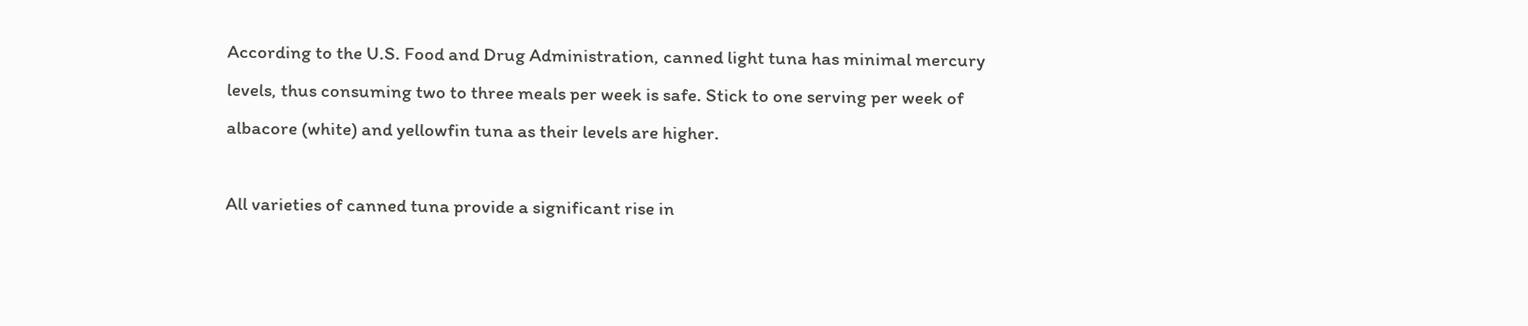According to the U.S. Food and Drug Administration, canned light tuna has minimal mercury levels, thus consuming two to three meals per week is safe. Stick to one serving per week of albacore (white) and yellowfin tuna as their levels are higher.

All varieties of canned tuna provide a significant rise in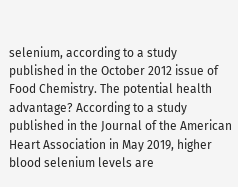selenium, according to a study published in the October 2012 issue of Food Chemistry. The potential health advantage? According to a study published in the Journal of the American Heart Association in May 2019, higher blood selenium levels are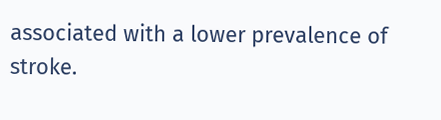associated with a lower prevalence of stroke.